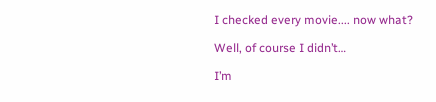I checked every movie.... now what?

Well, of course I didn’t…

I’m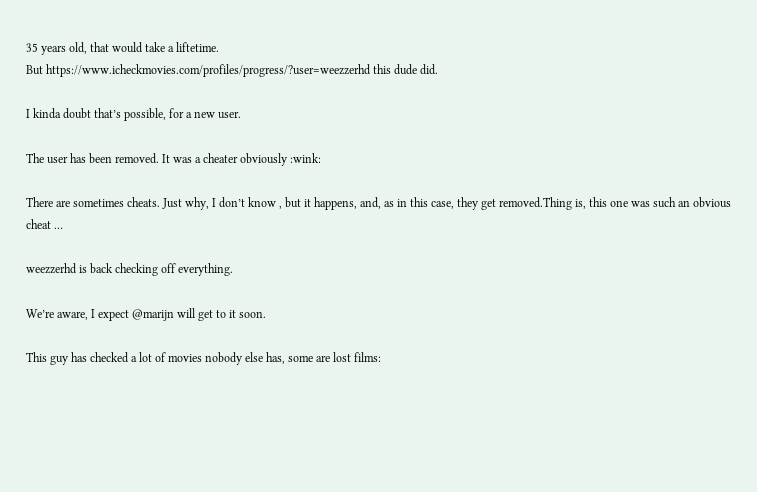35 years old, that would take a liftetime.
But https://www.icheckmovies.com/profiles/progress/?user=weezzerhd this dude did.

I kinda doubt that’s possible, for a new user.

The user has been removed. It was a cheater obviously :wink:

There are sometimes cheats. Just why, I don’t know , but it happens, and, as in this case, they get removed.Thing is, this one was such an obvious cheat …

weezzerhd is back checking off everything.

We’re aware, I expect @marijn will get to it soon.

This guy has checked a lot of movies nobody else has, some are lost films: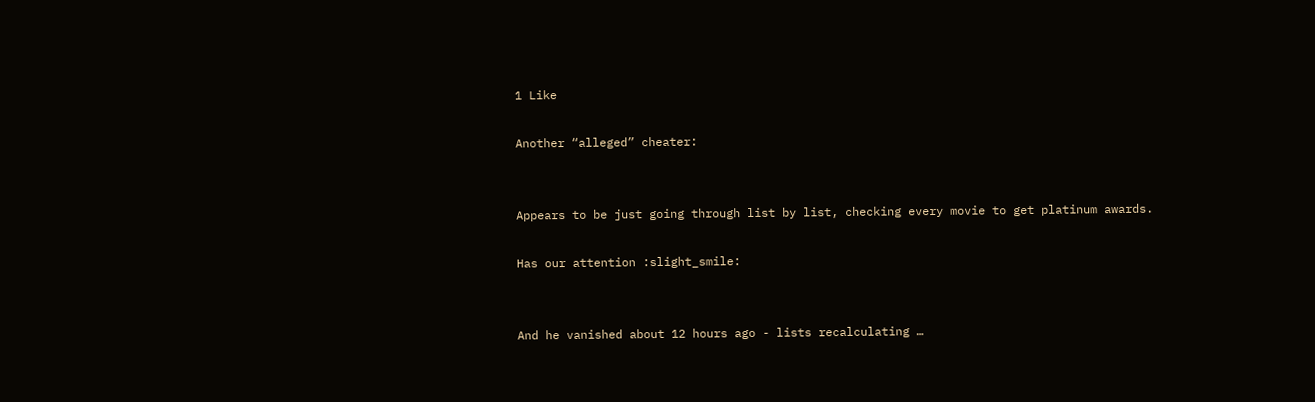1 Like

Another “alleged” cheater:


Appears to be just going through list by list, checking every movie to get platinum awards.

Has our attention :slight_smile:


And he vanished about 12 hours ago - lists recalculating …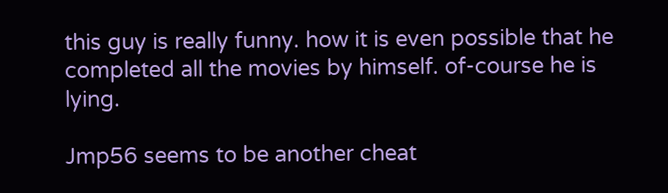this guy is really funny. how it is even possible that he completed all the movies by himself. of-course he is lying.

Jmp56 seems to be another cheat